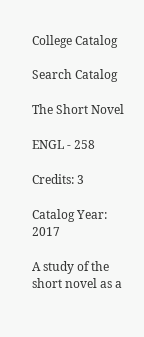College Catalog

Search Catalog

The Short Novel

ENGL - 258

Credits: 3

Catalog Year: 2017

A study of the short novel as a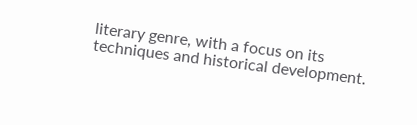literary genre, with a focus on its techniques and historical development.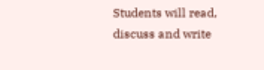Students will read, discuss and write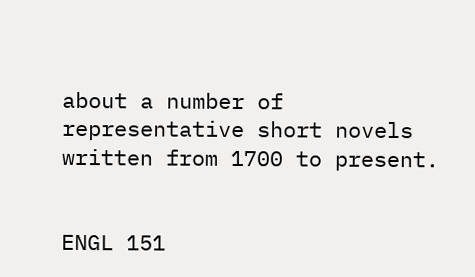about a number of representative short novels written from 1700 to present.


ENGL 151